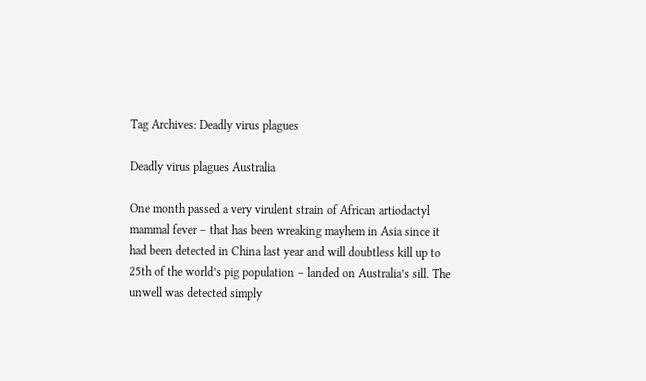Tag Archives: Deadly virus plagues

Deadly virus plagues Australia

One month passed a very virulent strain of African artiodactyl mammal fever – that has been wreaking mayhem in Asia since it had been detected in China last year and will doubtless kill up to 25th of the world’s pig population – landed on Australia’s sill. The unwell was detected simply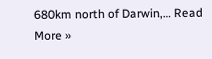680km north of Darwin,… Read More »